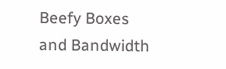Beefy Boxes and Bandwidth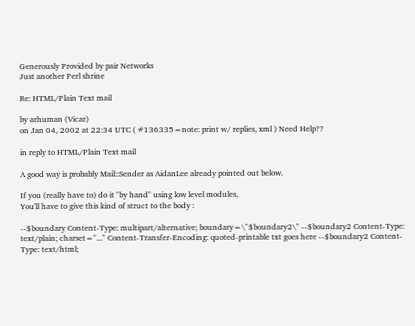Generously Provided by pair Networks
Just another Perl shrine

Re: HTML/Plain Text mail

by arhuman (Vicar)
on Jan 04, 2002 at 22:34 UTC ( #136335=note: print w/ replies, xml ) Need Help??

in reply to HTML/Plain Text mail

A good way is probably Mail::Sender as AidanLee already pointed out below.

If you (really have to) do it "by hand" using low level modules,
You'll have to give this kind of struct to the body :

--$boundary Content-Type: multipart/alternative; boundary=\"$boundary2\" --$boundary2 Content-Type: text/plain; charset="..." Content-Transfer-Encoding: quoted-printable txt goes here --$boundary2 Content-Type: text/html;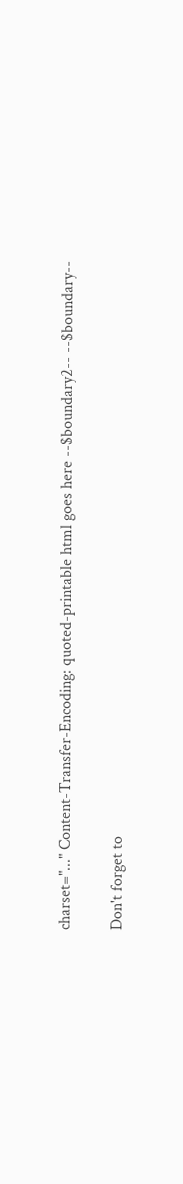charset="..." Content-Transfer-Encoding: quoted-printable html goes here --$boundary2-- --$boundary--

Don't forget to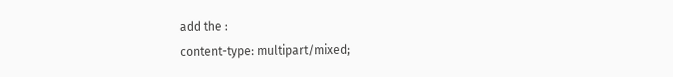add the :
content-type: multipart/mixed;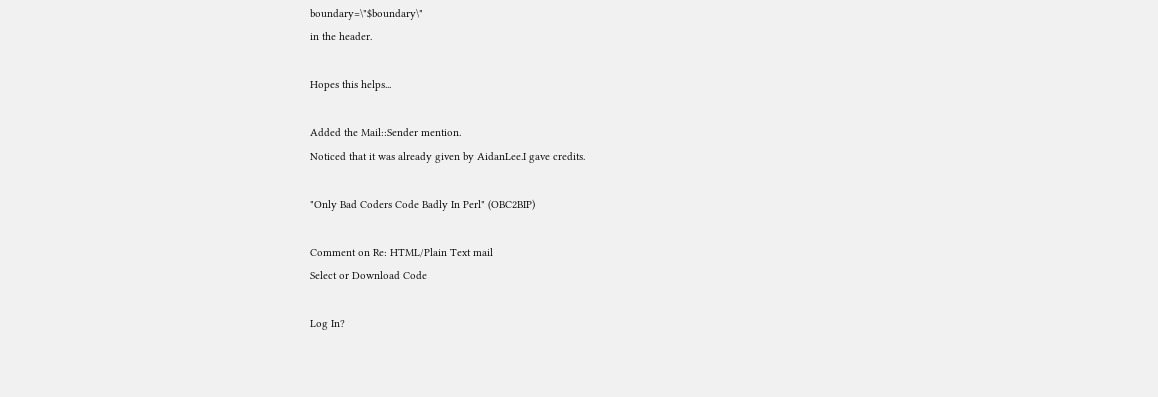boundary=\"$boundary\"
in the header.

Hopes this helps...

Added the Mail::Sender mention.
Noticed that it was already given by AidanLee.I gave credits.

"Only Bad Coders Code Badly In Perl" (OBC2BIP)

Comment on Re: HTML/Plain Text mail
Select or Download Code

Log In?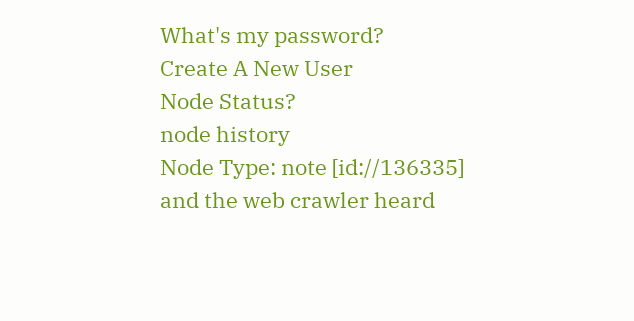What's my password?
Create A New User
Node Status?
node history
Node Type: note [id://136335]
and the web crawler heard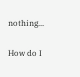nothing...

How do I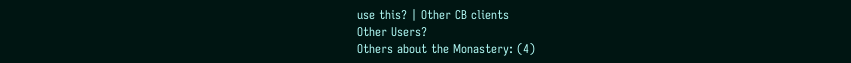use this? | Other CB clients
Other Users?
Others about the Monastery: (4)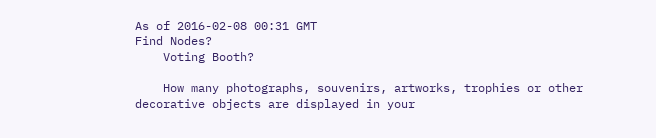As of 2016-02-08 00:31 GMT
Find Nodes?
    Voting Booth?

    How many photographs, souvenirs, artworks, trophies or other decorative objects are displayed in your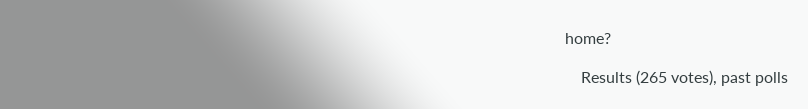home?

    Results (265 votes), past polls